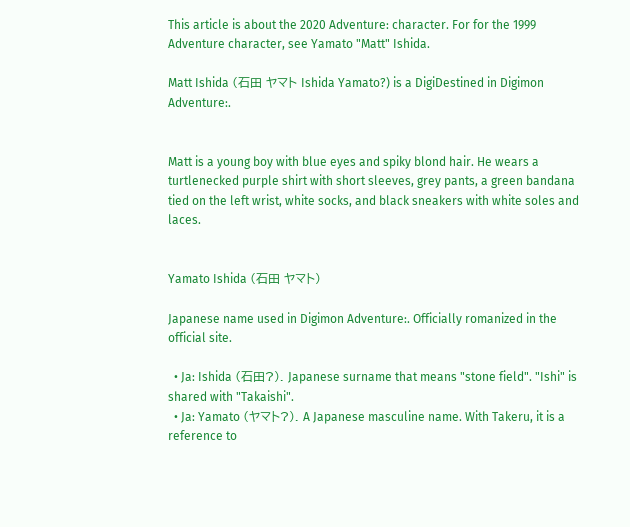This article is about the 2020 Adventure: character. For for the 1999 Adventure character, see Yamato "Matt" Ishida.

Matt Ishida (石田 ヤマト Ishida Yamato?) is a DigiDestined in Digimon Adventure:.


Matt is a young boy with blue eyes and spiky blond hair. He wears a turtlenecked purple shirt with short sleeves, grey pants, a green bandana tied on the left wrist, white socks, and black sneakers with white soles and laces.


Yamato Ishida (石田 ヤマト)

Japanese name used in Digimon Adventure:. Officially romanized in the official site.

  • Ja: Ishida (石田?). Japanese surname that means "stone field". "Ishi" is shared with "Takaishi".
  • Ja: Yamato (ヤマト?). A Japanese masculine name. With Takeru, it is a reference to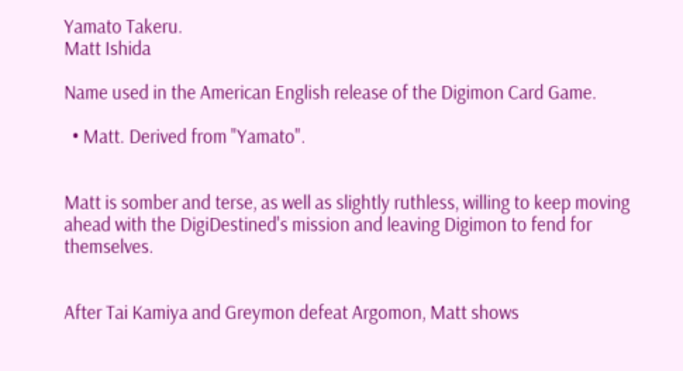Yamato Takeru.
Matt Ishida

Name used in the American English release of the Digimon Card Game.

  • Matt. Derived from "Yamato".


Matt is somber and terse, as well as slightly ruthless, willing to keep moving ahead with the DigiDestined's mission and leaving Digimon to fend for themselves.


After Tai Kamiya and Greymon defeat Argomon, Matt shows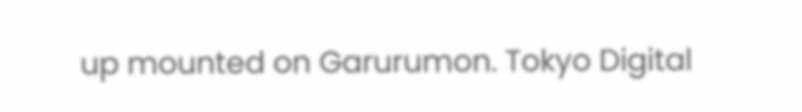up mounted on Garurumon. Tokyo Digital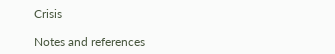Crisis

Notes and references